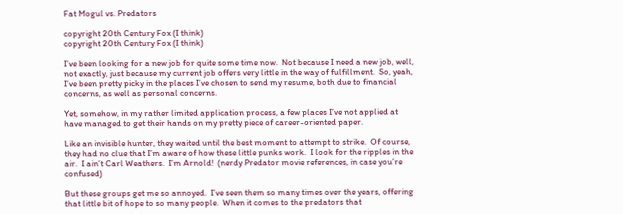Fat Mogul vs. Predators

copyright 20th Century Fox (I think)
copyright 20th Century Fox (I think)

I’ve been looking for a new job for quite some time now.  Not because I need a new job, well, not exactly, just because my current job offers very little in the way of fulfillment.  So, yeah, I’ve been pretty picky in the places I’ve chosen to send my resume, both due to financial concerns, as well as personal concerns.

Yet, somehow, in my rather limited application process, a few places I’ve not applied at have managed to get their hands on my pretty piece of career-oriented paper.

Like an invisible hunter, they waited until the best moment to attempt to strike.  Of course, they had no clue that I’m aware of how these little punks work.  I look for the ripples in the air.  I ain’t Carl Weathers.  I’m Arnold!  (nerdy Predator movie references, in case you’re confused)

But these groups get me so annoyed.  I’ve seen them so many times over the years, offering that little bit of hope to so many people.  When it comes to the predators that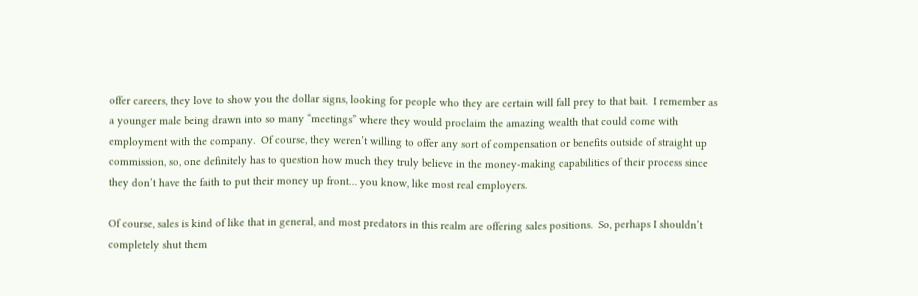offer careers, they love to show you the dollar signs, looking for people who they are certain will fall prey to that bait.  I remember as a younger male being drawn into so many “meetings” where they would proclaim the amazing wealth that could come with employment with the company.  Of course, they weren’t willing to offer any sort of compensation or benefits outside of straight up commission, so, one definitely has to question how much they truly believe in the money-making capabilities of their process since they don’t have the faith to put their money up front… you know, like most real employers.

Of course, sales is kind of like that in general, and most predators in this realm are offering sales positions.  So, perhaps I shouldn’t completely shut them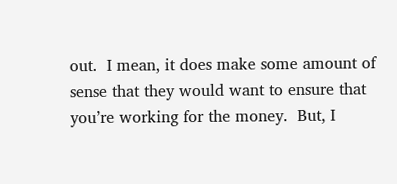out.  I mean, it does make some amount of sense that they would want to ensure that you’re working for the money.  But, I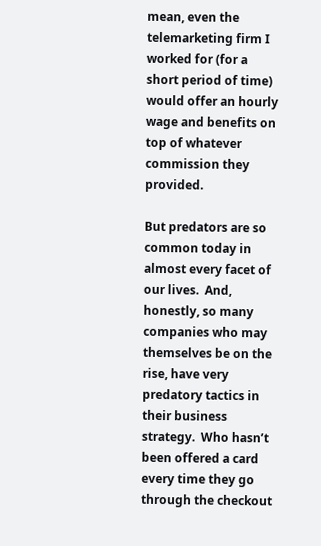mean, even the telemarketing firm I worked for (for a short period of time) would offer an hourly wage and benefits on top of whatever commission they provided.

But predators are so common today in almost every facet of our lives.  And, honestly, so many companies who may themselves be on the rise, have very predatory tactics in their business strategy.  Who hasn’t been offered a card every time they go through the checkout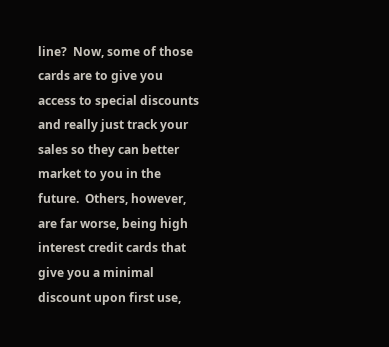line?  Now, some of those cards are to give you access to special discounts and really just track your sales so they can better market to you in the future.  Others, however, are far worse, being high interest credit cards that give you a minimal discount upon first use,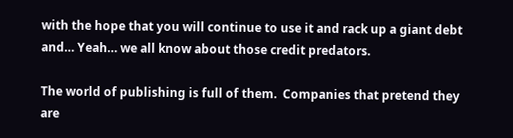with the hope that you will continue to use it and rack up a giant debt and… Yeah… we all know about those credit predators.

The world of publishing is full of them.  Companies that pretend they are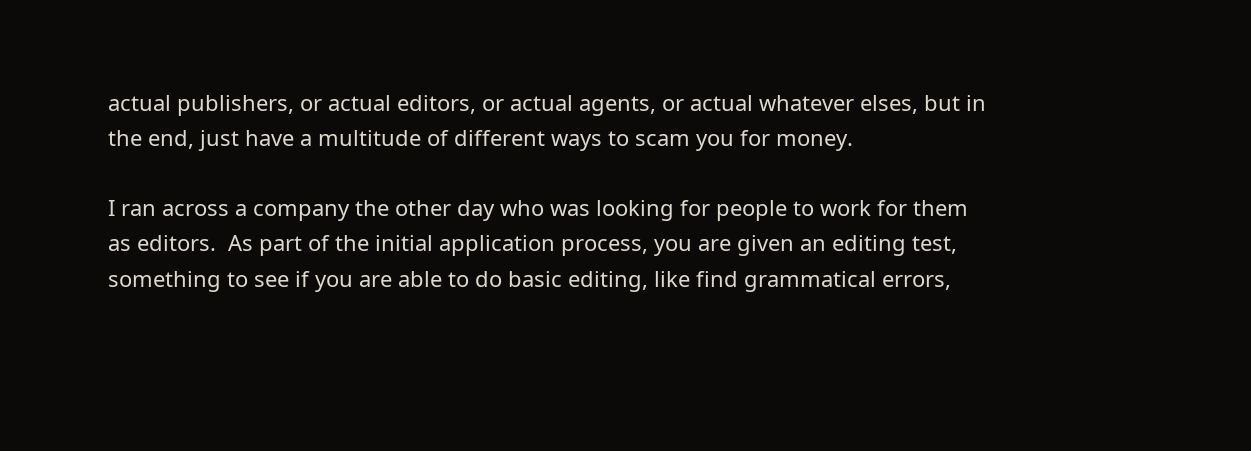actual publishers, or actual editors, or actual agents, or actual whatever elses, but in the end, just have a multitude of different ways to scam you for money.

I ran across a company the other day who was looking for people to work for them as editors.  As part of the initial application process, you are given an editing test, something to see if you are able to do basic editing, like find grammatical errors,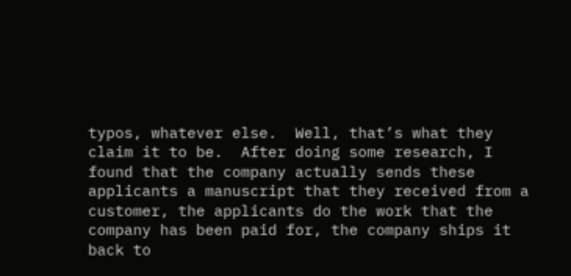typos, whatever else.  Well, that’s what they claim it to be.  After doing some research, I found that the company actually sends these applicants a manuscript that they received from a customer, the applicants do the work that the company has been paid for, the company ships it back to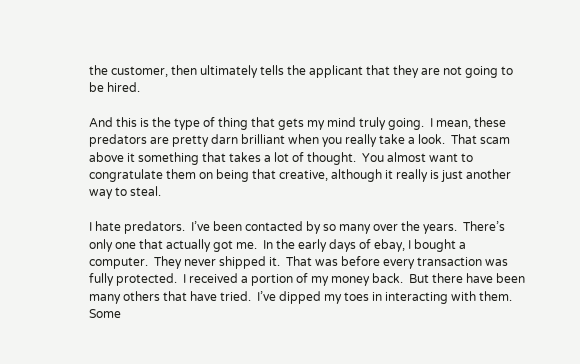the customer, then ultimately tells the applicant that they are not going to be hired.

And this is the type of thing that gets my mind truly going.  I mean, these predators are pretty darn brilliant when you really take a look.  That scam above it something that takes a lot of thought.  You almost want to congratulate them on being that creative, although it really is just another way to steal.

I hate predators.  I’ve been contacted by so many over the years.  There’s only one that actually got me.  In the early days of ebay, I bought a computer.  They never shipped it.  That was before every transaction was fully protected.  I received a portion of my money back.  But there have been many others that have tried.  I’ve dipped my toes in interacting with them.  Some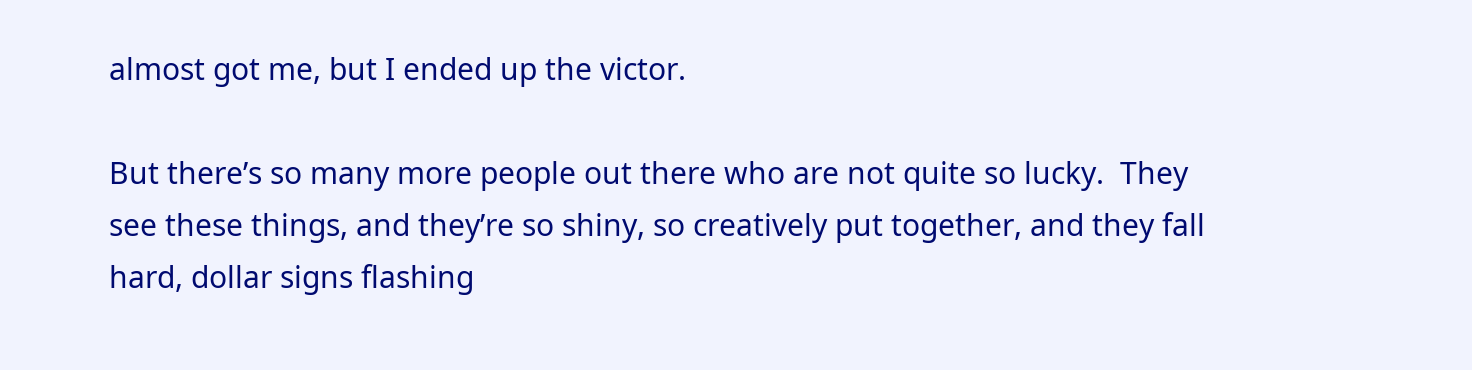almost got me, but I ended up the victor.

But there’s so many more people out there who are not quite so lucky.  They see these things, and they’re so shiny, so creatively put together, and they fall hard, dollar signs flashing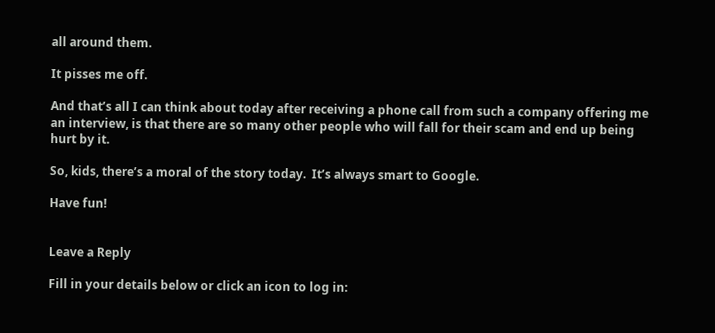all around them.

It pisses me off.

And that’s all I can think about today after receiving a phone call from such a company offering me an interview, is that there are so many other people who will fall for their scam and end up being hurt by it.

So, kids, there’s a moral of the story today.  It’s always smart to Google.

Have fun!


Leave a Reply

Fill in your details below or click an icon to log in: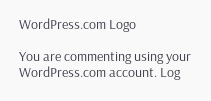WordPress.com Logo

You are commenting using your WordPress.com account. Log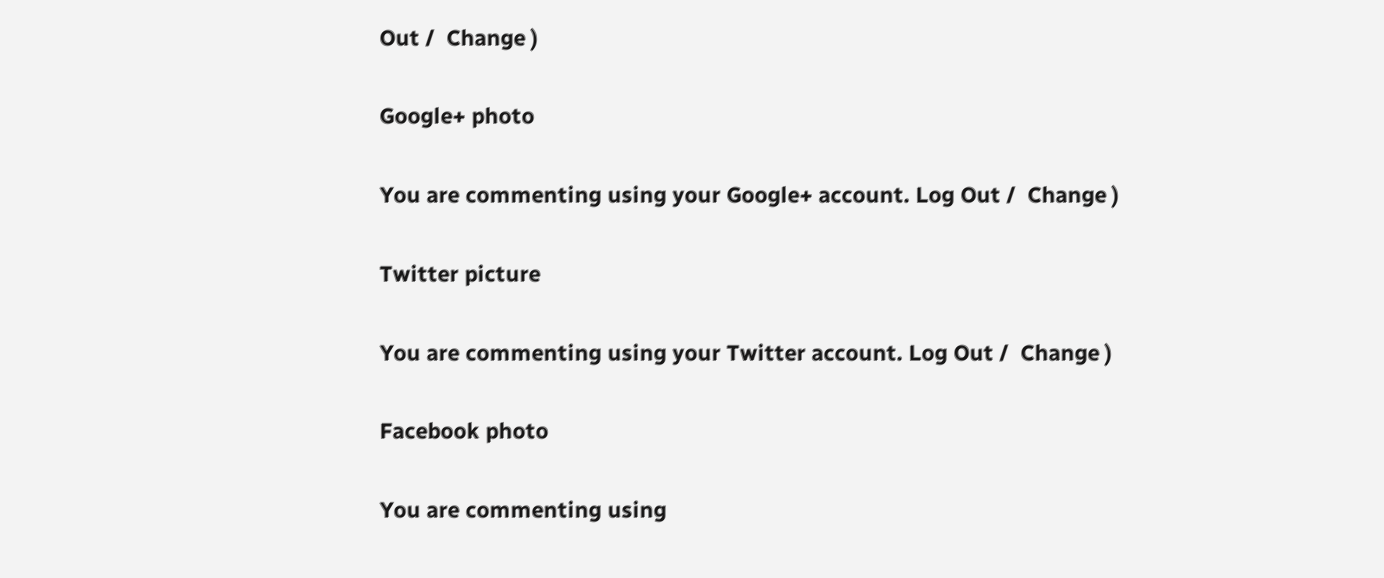Out /  Change )

Google+ photo

You are commenting using your Google+ account. Log Out /  Change )

Twitter picture

You are commenting using your Twitter account. Log Out /  Change )

Facebook photo

You are commenting using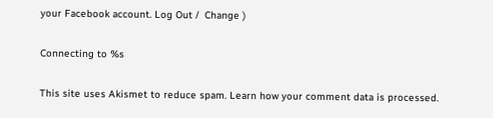your Facebook account. Log Out /  Change )

Connecting to %s

This site uses Akismet to reduce spam. Learn how your comment data is processed.